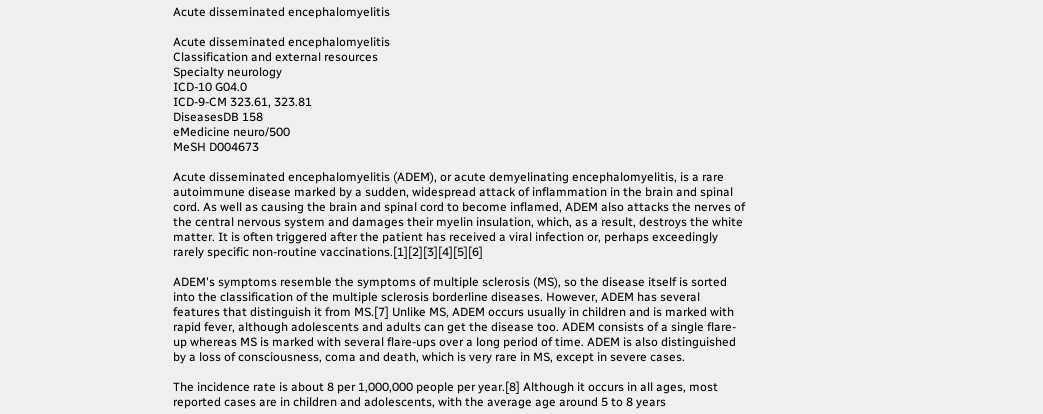Acute disseminated encephalomyelitis

Acute disseminated encephalomyelitis
Classification and external resources
Specialty neurology
ICD-10 G04.0
ICD-9-CM 323.61, 323.81
DiseasesDB 158
eMedicine neuro/500
MeSH D004673

Acute disseminated encephalomyelitis (ADEM), or acute demyelinating encephalomyelitis, is a rare autoimmune disease marked by a sudden, widespread attack of inflammation in the brain and spinal cord. As well as causing the brain and spinal cord to become inflamed, ADEM also attacks the nerves of the central nervous system and damages their myelin insulation, which, as a result, destroys the white matter. It is often triggered after the patient has received a viral infection or, perhaps exceedingly rarely specific non-routine vaccinations.[1][2][3][4][5][6]

ADEM's symptoms resemble the symptoms of multiple sclerosis (MS), so the disease itself is sorted into the classification of the multiple sclerosis borderline diseases. However, ADEM has several features that distinguish it from MS.[7] Unlike MS, ADEM occurs usually in children and is marked with rapid fever, although adolescents and adults can get the disease too. ADEM consists of a single flare-up whereas MS is marked with several flare-ups over a long period of time. ADEM is also distinguished by a loss of consciousness, coma and death, which is very rare in MS, except in severe cases.

The incidence rate is about 8 per 1,000,000 people per year.[8] Although it occurs in all ages, most reported cases are in children and adolescents, with the average age around 5 to 8 years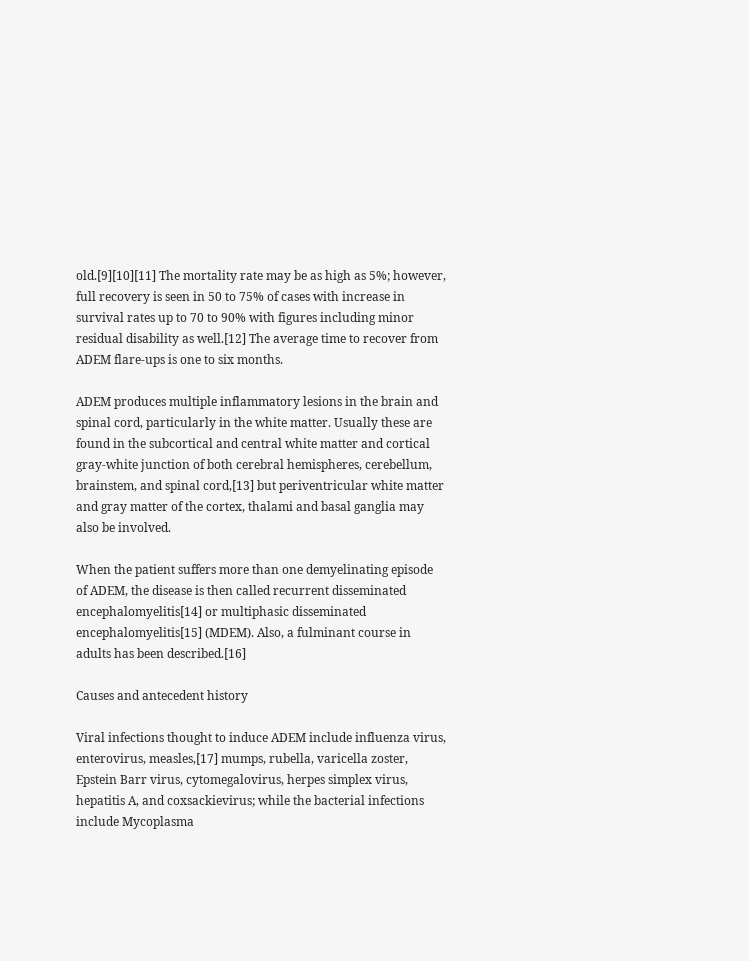old.[9][10][11] The mortality rate may be as high as 5%; however, full recovery is seen in 50 to 75% of cases with increase in survival rates up to 70 to 90% with figures including minor residual disability as well.[12] The average time to recover from ADEM flare-ups is one to six months.

ADEM produces multiple inflammatory lesions in the brain and spinal cord, particularly in the white matter. Usually these are found in the subcortical and central white matter and cortical gray-white junction of both cerebral hemispheres, cerebellum, brainstem, and spinal cord,[13] but periventricular white matter and gray matter of the cortex, thalami and basal ganglia may also be involved.

When the patient suffers more than one demyelinating episode of ADEM, the disease is then called recurrent disseminated encephalomyelitis[14] or multiphasic disseminated encephalomyelitis[15] (MDEM). Also, a fulminant course in adults has been described.[16]

Causes and antecedent history

Viral infections thought to induce ADEM include influenza virus, enterovirus, measles,[17] mumps, rubella, varicella zoster, Epstein Barr virus, cytomegalovirus, herpes simplex virus, hepatitis A, and coxsackievirus; while the bacterial infections include Mycoplasma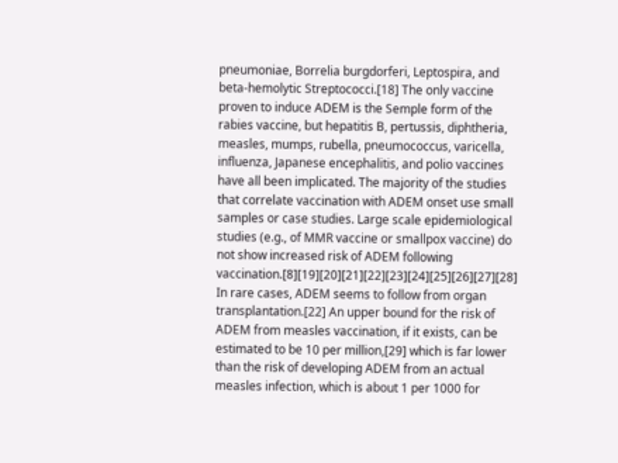pneumoniae, Borrelia burgdorferi, Leptospira, and beta-hemolytic Streptococci.[18] The only vaccine proven to induce ADEM is the Semple form of the rabies vaccine, but hepatitis B, pertussis, diphtheria, measles, mumps, rubella, pneumococcus, varicella, influenza, Japanese encephalitis, and polio vaccines have all been implicated. The majority of the studies that correlate vaccination with ADEM onset use small samples or case studies. Large scale epidemiological studies (e.g., of MMR vaccine or smallpox vaccine) do not show increased risk of ADEM following vaccination.[8][19][20][21][22][23][24][25][26][27][28] In rare cases, ADEM seems to follow from organ transplantation.[22] An upper bound for the risk of ADEM from measles vaccination, if it exists, can be estimated to be 10 per million,[29] which is far lower than the risk of developing ADEM from an actual measles infection, which is about 1 per 1000 for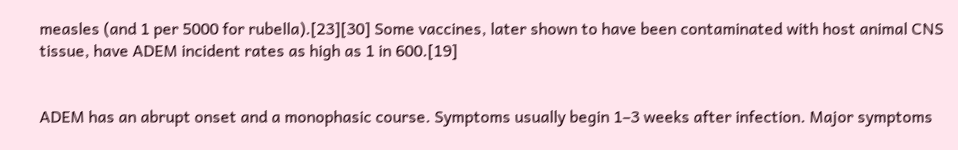measles (and 1 per 5000 for rubella).[23][30] Some vaccines, later shown to have been contaminated with host animal CNS tissue, have ADEM incident rates as high as 1 in 600.[19]


ADEM has an abrupt onset and a monophasic course. Symptoms usually begin 1–3 weeks after infection. Major symptoms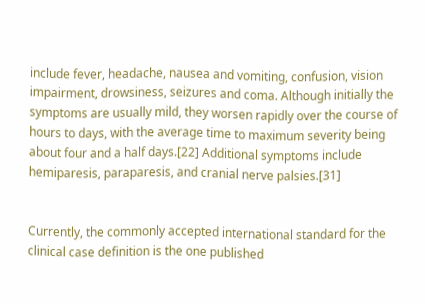include fever, headache, nausea and vomiting, confusion, vision impairment, drowsiness, seizures and coma. Although initially the symptoms are usually mild, they worsen rapidly over the course of hours to days, with the average time to maximum severity being about four and a half days.[22] Additional symptoms include hemiparesis, paraparesis, and cranial nerve palsies.[31]


Currently, the commonly accepted international standard for the clinical case definition is the one published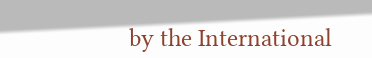by the International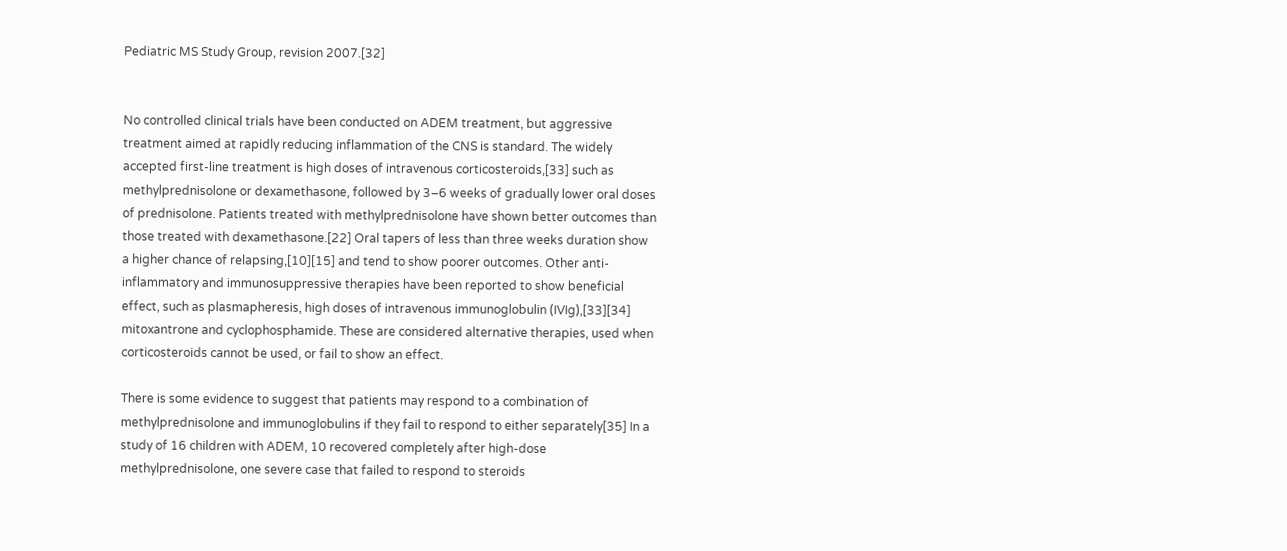Pediatric MS Study Group, revision 2007.[32]


No controlled clinical trials have been conducted on ADEM treatment, but aggressive treatment aimed at rapidly reducing inflammation of the CNS is standard. The widely accepted first-line treatment is high doses of intravenous corticosteroids,[33] such as methylprednisolone or dexamethasone, followed by 3–6 weeks of gradually lower oral doses of prednisolone. Patients treated with methylprednisolone have shown better outcomes than those treated with dexamethasone.[22] Oral tapers of less than three weeks duration show a higher chance of relapsing,[10][15] and tend to show poorer outcomes. Other anti-inflammatory and immunosuppressive therapies have been reported to show beneficial effect, such as plasmapheresis, high doses of intravenous immunoglobulin (IVIg),[33][34] mitoxantrone and cyclophosphamide. These are considered alternative therapies, used when corticosteroids cannot be used, or fail to show an effect.

There is some evidence to suggest that patients may respond to a combination of methylprednisolone and immunoglobulins if they fail to respond to either separately[35] In a study of 16 children with ADEM, 10 recovered completely after high-dose methylprednisolone, one severe case that failed to respond to steroids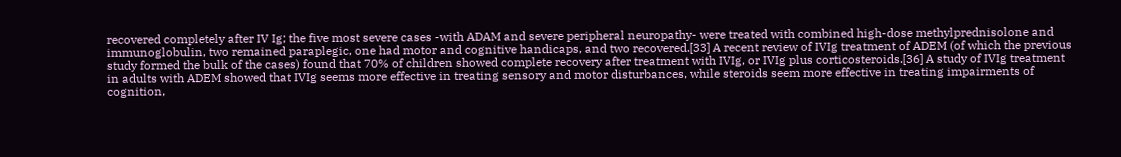recovered completely after IV Ig; the five most severe cases -with ADAM and severe peripheral neuropathy- were treated with combined high-dose methylprednisolone and immunoglobulin, two remained paraplegic, one had motor and cognitive handicaps, and two recovered.[33] A recent review of IVIg treatment of ADEM (of which the previous study formed the bulk of the cases) found that 70% of children showed complete recovery after treatment with IVIg, or IVIg plus corticosteroids.[36] A study of IVIg treatment in adults with ADEM showed that IVIg seems more effective in treating sensory and motor disturbances, while steroids seem more effective in treating impairments of cognition,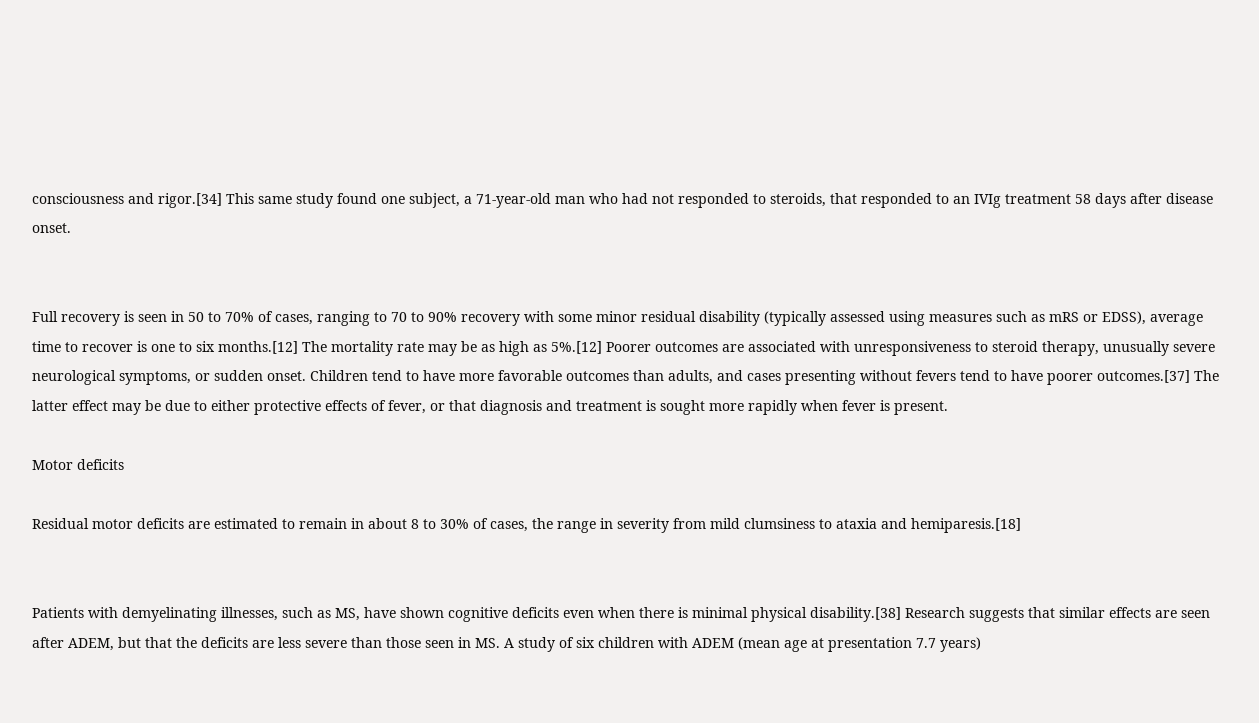consciousness and rigor.[34] This same study found one subject, a 71-year-old man who had not responded to steroids, that responded to an IVIg treatment 58 days after disease onset.


Full recovery is seen in 50 to 70% of cases, ranging to 70 to 90% recovery with some minor residual disability (typically assessed using measures such as mRS or EDSS), average time to recover is one to six months.[12] The mortality rate may be as high as 5%.[12] Poorer outcomes are associated with unresponsiveness to steroid therapy, unusually severe neurological symptoms, or sudden onset. Children tend to have more favorable outcomes than adults, and cases presenting without fevers tend to have poorer outcomes.[37] The latter effect may be due to either protective effects of fever, or that diagnosis and treatment is sought more rapidly when fever is present.

Motor deficits

Residual motor deficits are estimated to remain in about 8 to 30% of cases, the range in severity from mild clumsiness to ataxia and hemiparesis.[18]


Patients with demyelinating illnesses, such as MS, have shown cognitive deficits even when there is minimal physical disability.[38] Research suggests that similar effects are seen after ADEM, but that the deficits are less severe than those seen in MS. A study of six children with ADEM (mean age at presentation 7.7 years)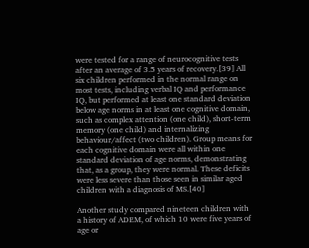were tested for a range of neurocognitive tests after an average of 3.5 years of recovery.[39] All six children performed in the normal range on most tests, including verbal IQ and performance IQ, but performed at least one standard deviation below age norms in at least one cognitive domain, such as complex attention (one child), short-term memory (one child) and internalizing behaviour/affect (two children). Group means for each cognitive domain were all within one standard deviation of age norms, demonstrating that, as a group, they were normal. These deficits were less severe than those seen in similar aged children with a diagnosis of MS.[40]

Another study compared nineteen children with a history of ADEM, of which 10 were five years of age or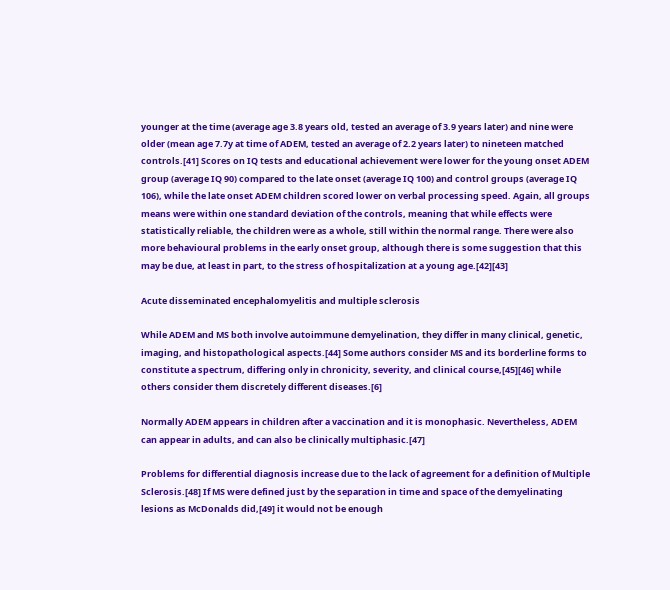younger at the time (average age 3.8 years old, tested an average of 3.9 years later) and nine were older (mean age 7.7y at time of ADEM, tested an average of 2.2 years later) to nineteen matched controls.[41] Scores on IQ tests and educational achievement were lower for the young onset ADEM group (average IQ 90) compared to the late onset (average IQ 100) and control groups (average IQ 106), while the late onset ADEM children scored lower on verbal processing speed. Again, all groups means were within one standard deviation of the controls, meaning that while effects were statistically reliable, the children were as a whole, still within the normal range. There were also more behavioural problems in the early onset group, although there is some suggestion that this may be due, at least in part, to the stress of hospitalization at a young age.[42][43]

Acute disseminated encephalomyelitis and multiple sclerosis

While ADEM and MS both involve autoimmune demyelination, they differ in many clinical, genetic, imaging, and histopathological aspects.[44] Some authors consider MS and its borderline forms to constitute a spectrum, differing only in chronicity, severity, and clinical course,[45][46] while others consider them discretely different diseases.[6]

Normally ADEM appears in children after a vaccination and it is monophasic. Nevertheless, ADEM can appear in adults, and can also be clinically multiphasic.[47]

Problems for differential diagnosis increase due to the lack of agreement for a definition of Multiple Sclerosis.[48] If MS were defined just by the separation in time and space of the demyelinating lesions as McDonalds did,[49] it would not be enough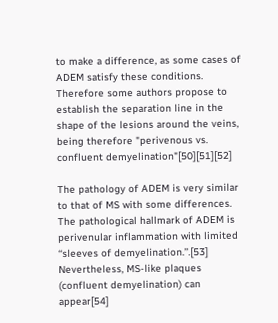to make a difference, as some cases of ADEM satisfy these conditions. Therefore some authors propose to establish the separation line in the shape of the lesions around the veins, being therefore "perivenous vs. confluent demyelination"[50][51][52]

The pathology of ADEM is very similar to that of MS with some differences. The pathological hallmark of ADEM is perivenular inflammation with limited ‘‘sleeves of demyelination.’’.[53] Nevertheless, MS-like plaques (confluent demyelination) can appear[54]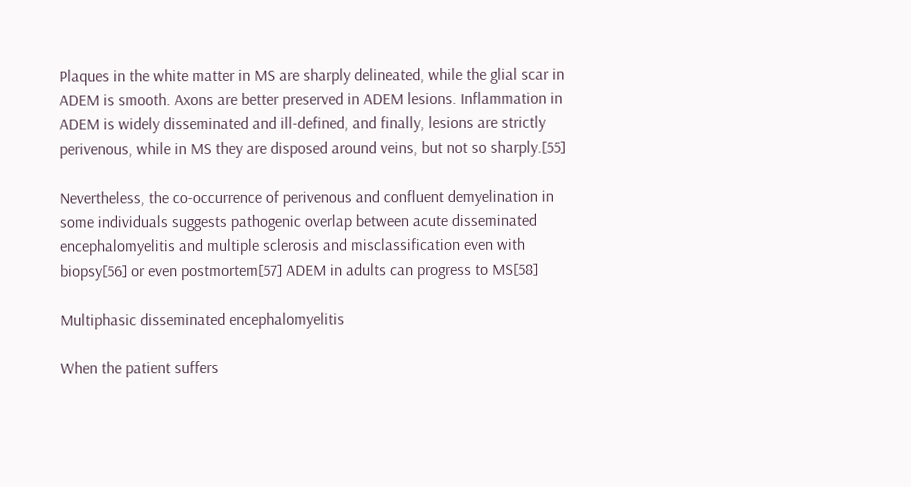Plaques in the white matter in MS are sharply delineated, while the glial scar in ADEM is smooth. Axons are better preserved in ADEM lesions. Inflammation in ADEM is widely disseminated and ill-defined, and finally, lesions are strictly perivenous, while in MS they are disposed around veins, but not so sharply.[55]

Nevertheless, the co-occurrence of perivenous and confluent demyelination in some individuals suggests pathogenic overlap between acute disseminated encephalomyelitis and multiple sclerosis and misclassification even with biopsy[56] or even postmortem[57] ADEM in adults can progress to MS[58]

Multiphasic disseminated encephalomyelitis

When the patient suffers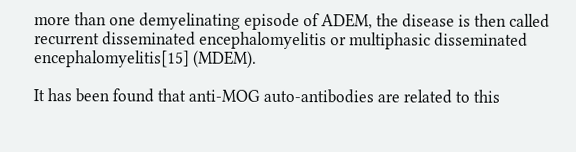more than one demyelinating episode of ADEM, the disease is then called recurrent disseminated encephalomyelitis or multiphasic disseminated encephalomyelitis[15] (MDEM).

It has been found that anti-MOG auto-antibodies are related to this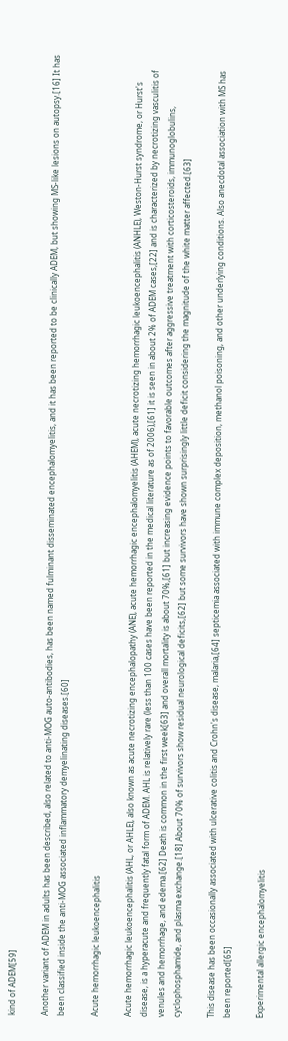kind of ADEM[59]

Another variant of ADEM in adults has been described, also related to anti-MOG auto-antibodies, has been named fulminant disseminated encephalomyelitis, and it has been reported to be clinically ADEM, but showing MS-like lesions on autopsy.[16] It has been classified inside the anti-MOG associated inflammatory demyelinating diseases.[60]

Acute hemorrhagic leukoencephalitis

Acute hemorrhagic leukoencephalitis (AHL, or AHLE), also known as acute necrotizing encephalopathy (ANE), acute hemorrhagic encephalomyelitis (AHEM), acute necrotizing hemorrhagic leukoencephalitis (ANHLE), Weston-Hurst syndrome, or Hurst's disease, is a hyperacute and frequently fatal form of ADEM. AHL is relatively rare (less than 100 cases have been reported in the medical literature as of 2006),[61] it is seen in about 2% of ADEM cases,[22] and is characterized by necrotizing vasculitis of venules and hemorrhage, and edema.[62] Death is common in the first week[63] and overall mortality is about 70%,[61] but increasing evidence points to favorable outcomes after aggressive treatment with corticosteroids, immunoglobulins, cyclophosphamide, and plasma exchange.[18] About 70% of survivors show residual neurological deficits,[62] but some survivors have shown surprisingly little deficit considering the magnitude of the white matter affected.[63]

This disease has been occasionally associated with ulcerative colitis and Crohn's disease, malaria,[64] septicemia associated with immune complex deposition, methanol poisoning, and other underlying conditions. Also anecdotal association with MS has been reported[65]

Experimental allergic encephalomyelitis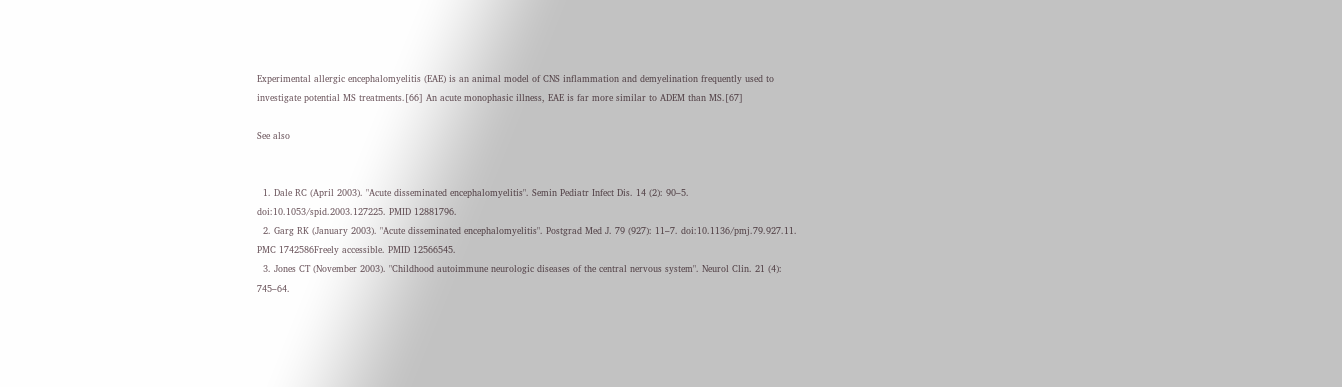Experimental allergic encephalomyelitis (EAE) is an animal model of CNS inflammation and demyelination frequently used to investigate potential MS treatments.[66] An acute monophasic illness, EAE is far more similar to ADEM than MS.[67]

See also


  1. Dale RC (April 2003). "Acute disseminated encephalomyelitis". Semin Pediatr Infect Dis. 14 (2): 90–5. doi:10.1053/spid.2003.127225. PMID 12881796.
  2. Garg RK (January 2003). "Acute disseminated encephalomyelitis". Postgrad Med J. 79 (927): 11–7. doi:10.1136/pmj.79.927.11. PMC 1742586Freely accessible. PMID 12566545.
  3. Jones CT (November 2003). "Childhood autoimmune neurologic diseases of the central nervous system". Neurol Clin. 21 (4): 745–64.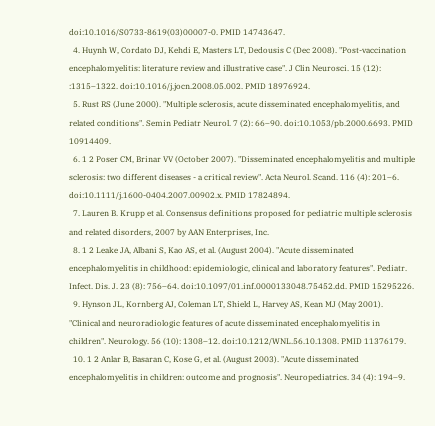doi:10.1016/S0733-8619(03)00007-0. PMID 14743647.
  4. Huynh W, Cordato DJ, Kehdi E, Masters LT, Dedousis C (Dec 2008). "Post-vaccination encephalomyelitis: literature review and illustrative case". J Clin Neurosci. 15 (12): :1315–1322. doi:10.1016/j.jocn.2008.05.002. PMID 18976924.
  5. Rust RS (June 2000). "Multiple sclerosis, acute disseminated encephalomyelitis, and related conditions". Semin Pediatr Neurol. 7 (2): 66–90. doi:10.1053/pb.2000.6693. PMID 10914409.
  6. 1 2 Poser CM, Brinar VV (October 2007). "Disseminated encephalomyelitis and multiple sclerosis: two different diseases - a critical review". Acta Neurol. Scand. 116 (4): 201–6. doi:10.1111/j.1600-0404.2007.00902.x. PMID 17824894.
  7. Lauren B. Krupp et al. Consensus definitions proposed for pediatric multiple sclerosis and related disorders, 2007 by AAN Enterprises, Inc.
  8. 1 2 Leake JA, Albani S, Kao AS, et al. (August 2004). "Acute disseminated encephalomyelitis in childhood: epidemiologic, clinical and laboratory features". Pediatr. Infect. Dis. J. 23 (8): 756–64. doi:10.1097/01.inf.0000133048.75452.dd. PMID 15295226.
  9. Hynson JL, Kornberg AJ, Coleman LT, Shield L, Harvey AS, Kean MJ (May 2001). "Clinical and neuroradiologic features of acute disseminated encephalomyelitis in children". Neurology. 56 (10): 1308–12. doi:10.1212/WNL.56.10.1308. PMID 11376179.
  10. 1 2 Anlar B, Basaran C, Kose G, et al. (August 2003). "Acute disseminated encephalomyelitis in children: outcome and prognosis". Neuropediatrics. 34 (4): 194–9.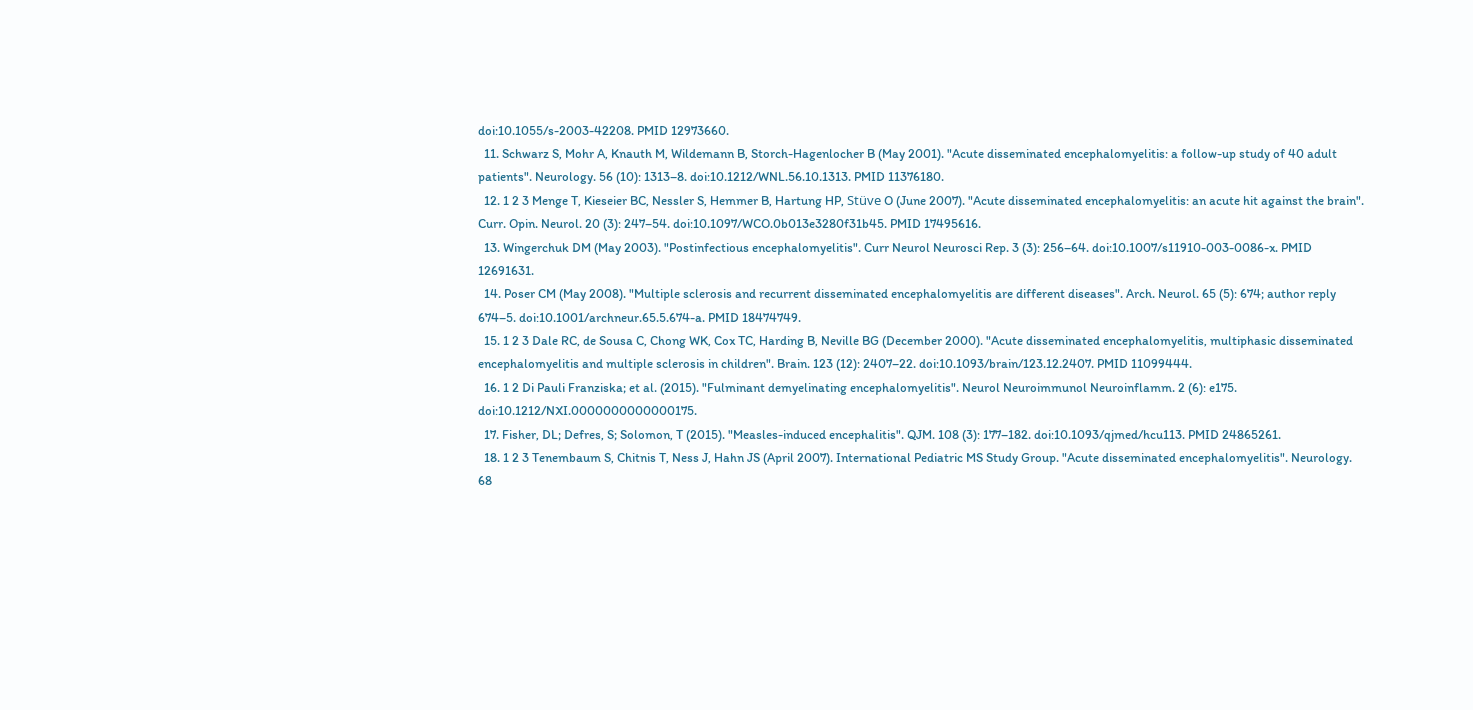doi:10.1055/s-2003-42208. PMID 12973660.
  11. Schwarz S, Mohr A, Knauth M, Wildemann B, Storch-Hagenlocher B (May 2001). "Acute disseminated encephalomyelitis: a follow-up study of 40 adult patients". Neurology. 56 (10): 1313–8. doi:10.1212/WNL.56.10.1313. PMID 11376180.
  12. 1 2 3 Menge T, Kieseier BC, Nessler S, Hemmer B, Hartung HP, Stüve O (June 2007). "Acute disseminated encephalomyelitis: an acute hit against the brain". Curr. Opin. Neurol. 20 (3): 247–54. doi:10.1097/WCO.0b013e3280f31b45. PMID 17495616.
  13. Wingerchuk DM (May 2003). "Postinfectious encephalomyelitis". Curr Neurol Neurosci Rep. 3 (3): 256–64. doi:10.1007/s11910-003-0086-x. PMID 12691631.
  14. Poser CM (May 2008). "Multiple sclerosis and recurrent disseminated encephalomyelitis are different diseases". Arch. Neurol. 65 (5): 674; author reply 674–5. doi:10.1001/archneur.65.5.674-a. PMID 18474749.
  15. 1 2 3 Dale RC, de Sousa C, Chong WK, Cox TC, Harding B, Neville BG (December 2000). "Acute disseminated encephalomyelitis, multiphasic disseminated encephalomyelitis and multiple sclerosis in children". Brain. 123 (12): 2407–22. doi:10.1093/brain/123.12.2407. PMID 11099444.
  16. 1 2 Di Pauli Franziska; et al. (2015). "Fulminant demyelinating encephalomyelitis". Neurol Neuroimmunol Neuroinflamm. 2 (6): e175. doi:10.1212/NXI.0000000000000175.
  17. Fisher, DL; Defres, S; Solomon, T (2015). "Measles-induced encephalitis". QJM. 108 (3): 177–182. doi:10.1093/qjmed/hcu113. PMID 24865261.
  18. 1 2 3 Tenembaum S, Chitnis T, Ness J, Hahn JS (April 2007). International Pediatric MS Study Group. "Acute disseminated encephalomyelitis". Neurology. 68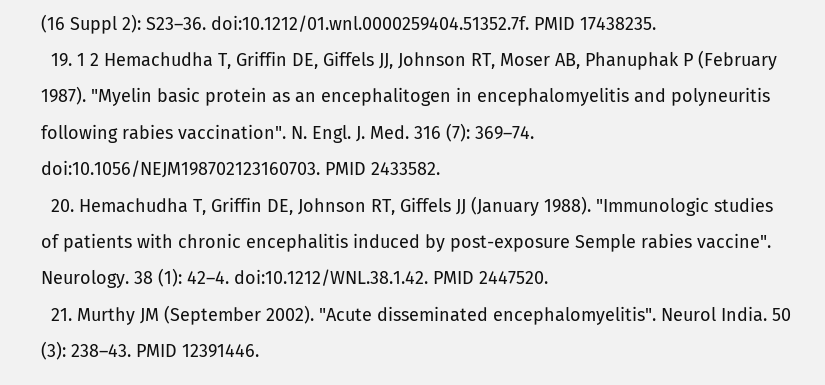(16 Suppl 2): S23–36. doi:10.1212/01.wnl.0000259404.51352.7f. PMID 17438235.
  19. 1 2 Hemachudha T, Griffin DE, Giffels JJ, Johnson RT, Moser AB, Phanuphak P (February 1987). "Myelin basic protein as an encephalitogen in encephalomyelitis and polyneuritis following rabies vaccination". N. Engl. J. Med. 316 (7): 369–74. doi:10.1056/NEJM198702123160703. PMID 2433582.
  20. Hemachudha T, Griffin DE, Johnson RT, Giffels JJ (January 1988). "Immunologic studies of patients with chronic encephalitis induced by post-exposure Semple rabies vaccine". Neurology. 38 (1): 42–4. doi:10.1212/WNL.38.1.42. PMID 2447520.
  21. Murthy JM (September 2002). "Acute disseminated encephalomyelitis". Neurol India. 50 (3): 238–43. PMID 12391446.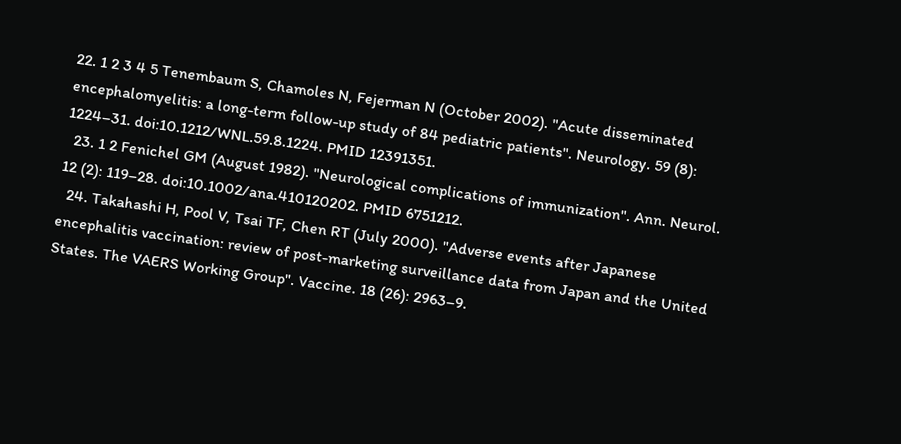22. 1 2 3 4 5 Tenembaum S, Chamoles N, Fejerman N (October 2002). "Acute disseminated encephalomyelitis: a long-term follow-up study of 84 pediatric patients". Neurology. 59 (8): 1224–31. doi:10.1212/WNL.59.8.1224. PMID 12391351.
  23. 1 2 Fenichel GM (August 1982). "Neurological complications of immunization". Ann. Neurol. 12 (2): 119–28. doi:10.1002/ana.410120202. PMID 6751212.
  24. Takahashi H, Pool V, Tsai TF, Chen RT (July 2000). "Adverse events after Japanese encephalitis vaccination: review of post-marketing surveillance data from Japan and the United States. The VAERS Working Group". Vaccine. 18 (26): 2963–9.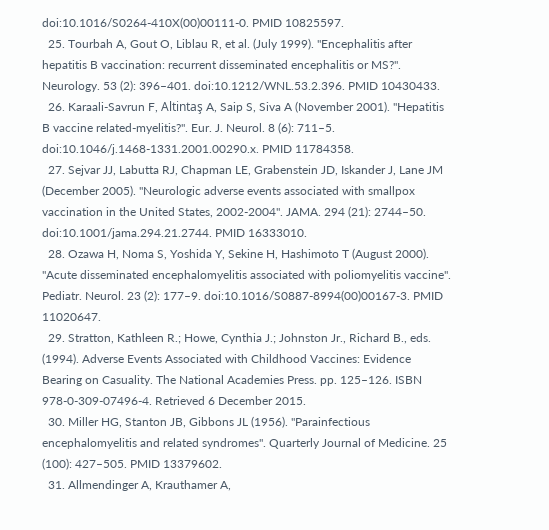doi:10.1016/S0264-410X(00)00111-0. PMID 10825597.
  25. Tourbah A, Gout O, Liblau R, et al. (July 1999). "Encephalitis after hepatitis B vaccination: recurrent disseminated encephalitis or MS?". Neurology. 53 (2): 396–401. doi:10.1212/WNL.53.2.396. PMID 10430433.
  26. Karaali-Savrun F, Altintaş A, Saip S, Siva A (November 2001). "Hepatitis B vaccine related-myelitis?". Eur. J. Neurol. 8 (6): 711–5. doi:10.1046/j.1468-1331.2001.00290.x. PMID 11784358.
  27. Sejvar JJ, Labutta RJ, Chapman LE, Grabenstein JD, Iskander J, Lane JM (December 2005). "Neurologic adverse events associated with smallpox vaccination in the United States, 2002-2004". JAMA. 294 (21): 2744–50. doi:10.1001/jama.294.21.2744. PMID 16333010.
  28. Ozawa H, Noma S, Yoshida Y, Sekine H, Hashimoto T (August 2000). "Acute disseminated encephalomyelitis associated with poliomyelitis vaccine". Pediatr. Neurol. 23 (2): 177–9. doi:10.1016/S0887-8994(00)00167-3. PMID 11020647.
  29. Stratton, Kathleen R.; Howe, Cynthia J.; Johnston Jr., Richard B., eds. (1994). Adverse Events Associated with Childhood Vaccines: Evidence Bearing on Casuality. The National Academies Press. pp. 125–126. ISBN 978-0-309-07496-4. Retrieved 6 December 2015.
  30. Miller HG, Stanton JB, Gibbons JL (1956). "Parainfectious encephalomyelitis and related syndromes". Quarterly Journal of Medicine. 25 (100): 427–505. PMID 13379602.
  31. Allmendinger A, Krauthamer A,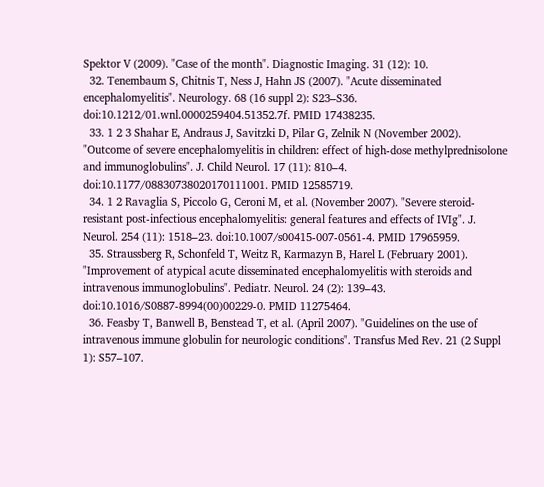Spektor V (2009). "Case of the month". Diagnostic Imaging. 31 (12): 10.
  32. Tenembaum S, Chitnis T, Ness J, Hahn JS (2007). "Acute disseminated encephalomyelitis". Neurology. 68 (16 suppl 2): S23–S36. doi:10.1212/01.wnl.0000259404.51352.7f. PMID 17438235.
  33. 1 2 3 Shahar E, Andraus J, Savitzki D, Pilar G, Zelnik N (November 2002). "Outcome of severe encephalomyelitis in children: effect of high-dose methylprednisolone and immunoglobulins". J. Child Neurol. 17 (11): 810–4. doi:10.1177/08830738020170111001. PMID 12585719.
  34. 1 2 Ravaglia S, Piccolo G, Ceroni M, et al. (November 2007). "Severe steroid-resistant post-infectious encephalomyelitis: general features and effects of IVIg". J. Neurol. 254 (11): 1518–23. doi:10.1007/s00415-007-0561-4. PMID 17965959.
  35. Straussberg R, Schonfeld T, Weitz R, Karmazyn B, Harel L (February 2001). "Improvement of atypical acute disseminated encephalomyelitis with steroids and intravenous immunoglobulins". Pediatr. Neurol. 24 (2): 139–43. doi:10.1016/S0887-8994(00)00229-0. PMID 11275464.
  36. Feasby T, Banwell B, Benstead T, et al. (April 2007). "Guidelines on the use of intravenous immune globulin for neurologic conditions". Transfus Med Rev. 21 (2 Suppl 1): S57–107.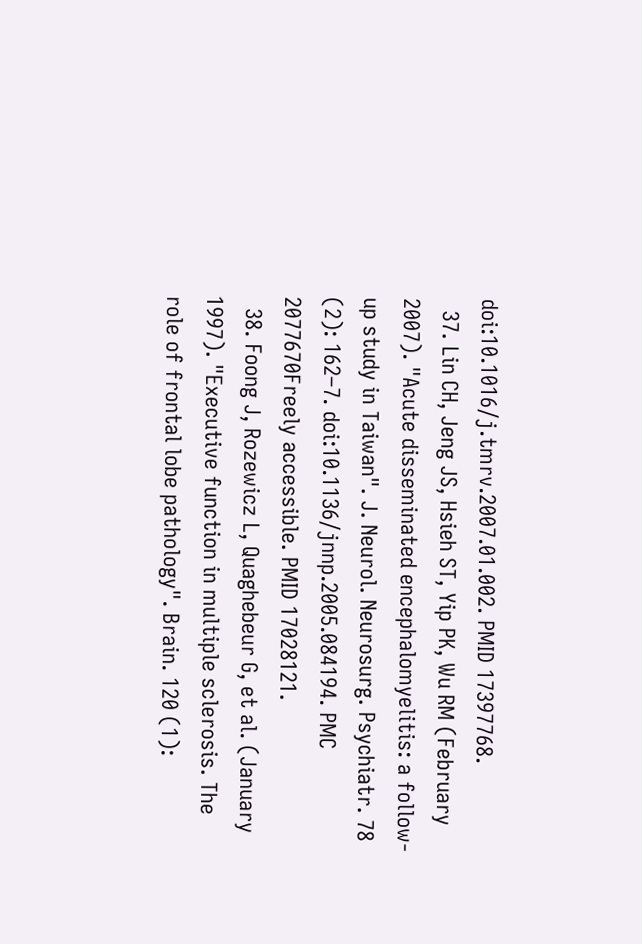doi:10.1016/j.tmrv.2007.01.002. PMID 17397768.
  37. Lin CH, Jeng JS, Hsieh ST, Yip PK, Wu RM (February 2007). "Acute disseminated encephalomyelitis: a follow-up study in Taiwan". J. Neurol. Neurosurg. Psychiatr. 78 (2): 162–7. doi:10.1136/jnnp.2005.084194. PMC 2077670Freely accessible. PMID 17028121.
  38. Foong J, Rozewicz L, Quaghebeur G, et al. (January 1997). "Executive function in multiple sclerosis. The role of frontal lobe pathology". Brain. 120 (1):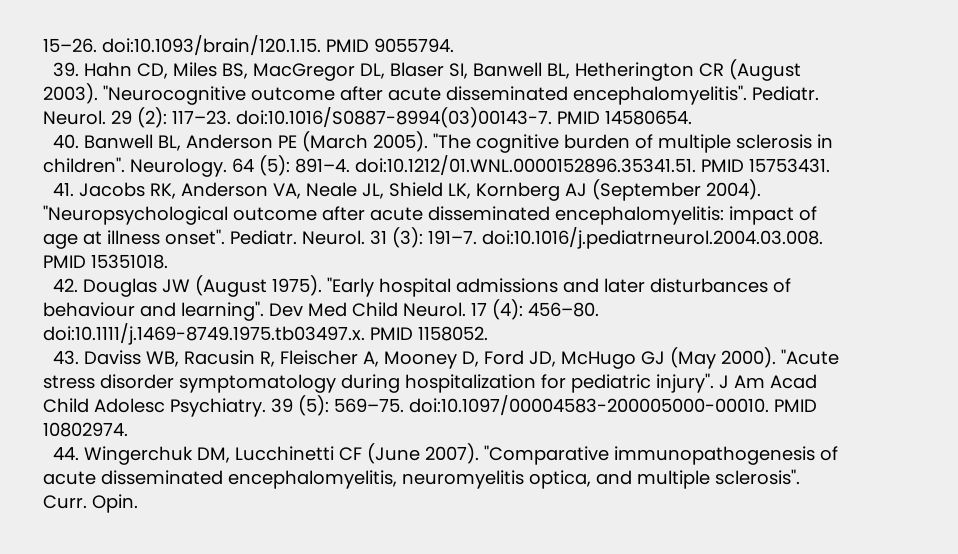15–26. doi:10.1093/brain/120.1.15. PMID 9055794.
  39. Hahn CD, Miles BS, MacGregor DL, Blaser SI, Banwell BL, Hetherington CR (August 2003). "Neurocognitive outcome after acute disseminated encephalomyelitis". Pediatr. Neurol. 29 (2): 117–23. doi:10.1016/S0887-8994(03)00143-7. PMID 14580654.
  40. Banwell BL, Anderson PE (March 2005). "The cognitive burden of multiple sclerosis in children". Neurology. 64 (5): 891–4. doi:10.1212/01.WNL.0000152896.35341.51. PMID 15753431.
  41. Jacobs RK, Anderson VA, Neale JL, Shield LK, Kornberg AJ (September 2004). "Neuropsychological outcome after acute disseminated encephalomyelitis: impact of age at illness onset". Pediatr. Neurol. 31 (3): 191–7. doi:10.1016/j.pediatrneurol.2004.03.008. PMID 15351018.
  42. Douglas JW (August 1975). "Early hospital admissions and later disturbances of behaviour and learning". Dev Med Child Neurol. 17 (4): 456–80. doi:10.1111/j.1469-8749.1975.tb03497.x. PMID 1158052.
  43. Daviss WB, Racusin R, Fleischer A, Mooney D, Ford JD, McHugo GJ (May 2000). "Acute stress disorder symptomatology during hospitalization for pediatric injury". J Am Acad Child Adolesc Psychiatry. 39 (5): 569–75. doi:10.1097/00004583-200005000-00010. PMID 10802974.
  44. Wingerchuk DM, Lucchinetti CF (June 2007). "Comparative immunopathogenesis of acute disseminated encephalomyelitis, neuromyelitis optica, and multiple sclerosis". Curr. Opin.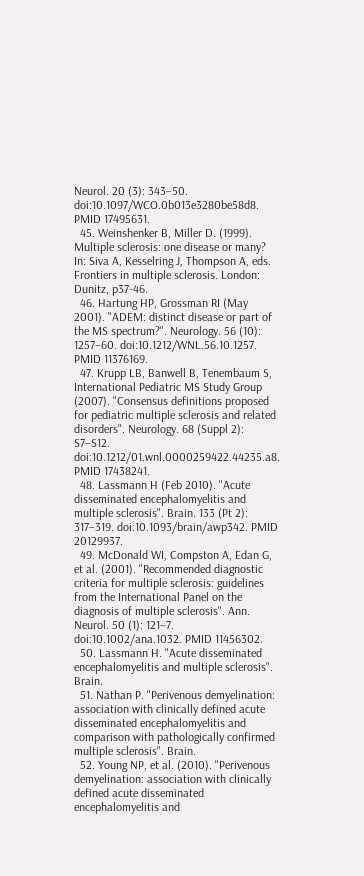Neurol. 20 (3): 343–50. doi:10.1097/WCO.0b013e3280be58d8. PMID 17495631.
  45. Weinshenker B, Miller D. (1999). Multiple sclerosis: one disease or many? In: Siva A, Kesselring J, Thompson A, eds. Frontiers in multiple sclerosis. London: Dunitz, p37-46.
  46. Hartung HP, Grossman RI (May 2001). "ADEM: distinct disease or part of the MS spectrum?". Neurology. 56 (10): 1257–60. doi:10.1212/WNL.56.10.1257. PMID 11376169.
  47. Krupp LB, Banwell B, Tenembaum S, International Pediatric MS Study Group (2007). "Consensus definitions proposed for pediatric multiple sclerosis and related disorders". Neurology. 68 (Suppl 2): S7–S12. doi:10.1212/01.wnl.0000259422.44235.a8. PMID 17438241.
  48. Lassmann H (Feb 2010). "Acute disseminated encephalomyelitis and multiple sclerosis". Brain. 133 (Pt 2): 317–319. doi:10.1093/brain/awp342. PMID 20129937.
  49. McDonald WI, Compston A, Edan G, et al. (2001). "Recommended diagnostic criteria for multiple sclerosis: guidelines from the International Panel on the diagnosis of multiple sclerosis". Ann. Neurol. 50 (1): 121–7. doi:10.1002/ana.1032. PMID 11456302.
  50. Lassmann H. "Acute disseminated encephalomyelitis and multiple sclerosis". Brain.
  51. Nathan P. "Perivenous demyelination: association with clinically defined acute disseminated encephalomyelitis and comparison with pathologically confirmed multiple sclerosis". Brain.
  52. Young NP, et al. (2010). "Perivenous demyelination: association with clinically defined acute disseminated encephalomyelitis and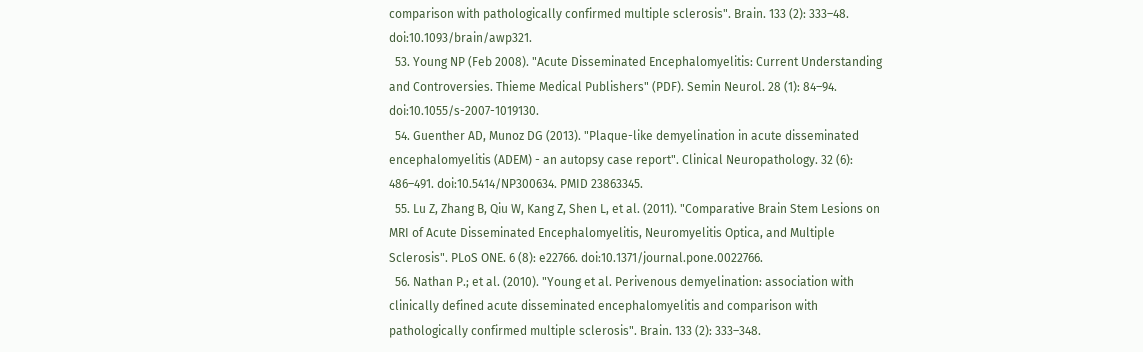comparison with pathologically confirmed multiple sclerosis". Brain. 133 (2): 333–48. doi:10.1093/brain/awp321.
  53. Young NP (Feb 2008). "Acute Disseminated Encephalomyelitis: Current Understanding and Controversies. Thieme Medical Publishers" (PDF). Semin Neurol. 28 (1): 84–94. doi:10.1055/s-2007-1019130.
  54. Guenther AD, Munoz DG (2013). "Plaque-like demyelination in acute disseminated encephalomyelitis (ADEM) - an autopsy case report". Clinical Neuropathology. 32 (6): 486–491. doi:10.5414/NP300634. PMID 23863345.
  55. Lu Z, Zhang B, Qiu W, Kang Z, Shen L, et al. (2011). "Comparative Brain Stem Lesions on MRI of Acute Disseminated Encephalomyelitis, Neuromyelitis Optica, and Multiple Sclerosis". PLoS ONE. 6 (8): e22766. doi:10.1371/journal.pone.0022766.
  56. Nathan P.; et al. (2010). "Young et al. Perivenous demyelination: association with clinically defined acute disseminated encephalomyelitis and comparison with pathologically confirmed multiple sclerosis". Brain. 133 (2): 333–348.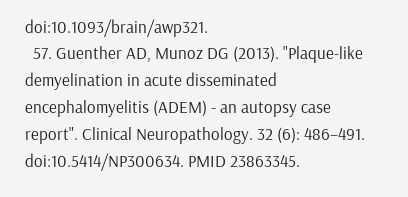doi:10.1093/brain/awp321.
  57. Guenther AD, Munoz DG (2013). "Plaque-like demyelination in acute disseminated encephalomyelitis (ADEM) - an autopsy case report". Clinical Neuropathology. 32 (6): 486–491. doi:10.5414/NP300634. PMID 23863345.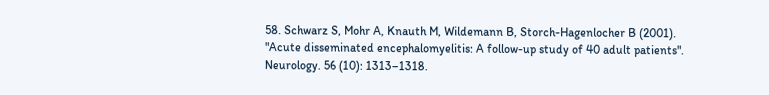58. Schwarz S, Mohr A, Knauth M, Wildemann B, Storch-Hagenlocher B (2001). "Acute disseminated encephalomyelitis: A follow-up study of 40 adult patients". Neurology. 56 (10): 1313–1318.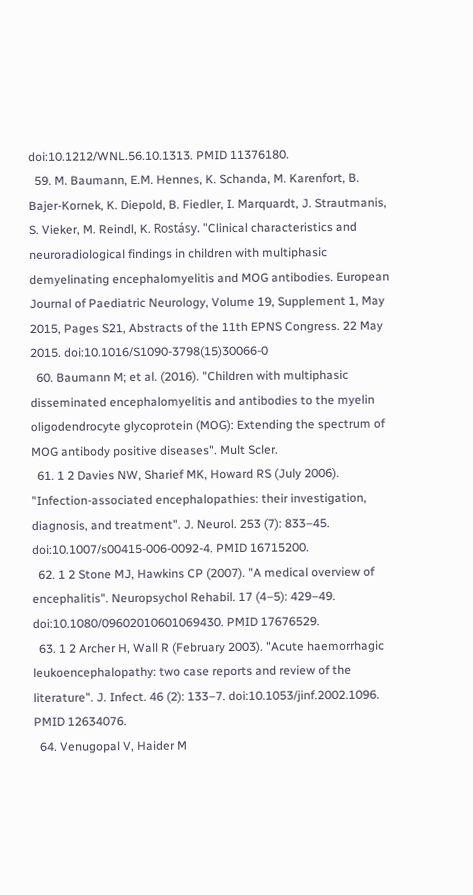doi:10.1212/WNL.56.10.1313. PMID 11376180.
  59. M. Baumann, E.M. Hennes, K. Schanda, M. Karenfort, B. Bajer-Kornek, K. Diepold, B. Fiedler, I. Marquardt, J. Strautmanis, S. Vieker, M. Reindl, K. Rostásy. "Clinical characteristics and neuroradiological findings in children with multiphasic demyelinating encephalomyelitis and MOG antibodies. European Journal of Paediatric Neurology, Volume 19, Supplement 1, May 2015, Pages S21, Abstracts of the 11th EPNS Congress. 22 May 2015. doi:10.1016/S1090-3798(15)30066-0
  60. Baumann M; et al. (2016). "Children with multiphasic disseminated encephalomyelitis and antibodies to the myelin oligodendrocyte glycoprotein (MOG): Extending the spectrum of MOG antibody positive diseases". Mult Scler.
  61. 1 2 Davies NW, Sharief MK, Howard RS (July 2006). "Infection-associated encephalopathies: their investigation, diagnosis, and treatment". J. Neurol. 253 (7): 833–45. doi:10.1007/s00415-006-0092-4. PMID 16715200.
  62. 1 2 Stone MJ, Hawkins CP (2007). "A medical overview of encephalitis". Neuropsychol Rehabil. 17 (4–5): 429–49. doi:10.1080/09602010601069430. PMID 17676529.
  63. 1 2 Archer H, Wall R (February 2003). "Acute haemorrhagic leukoencephalopathy: two case reports and review of the literature". J. Infect. 46 (2): 133–7. doi:10.1053/jinf.2002.1096. PMID 12634076.
  64. Venugopal V, Haider M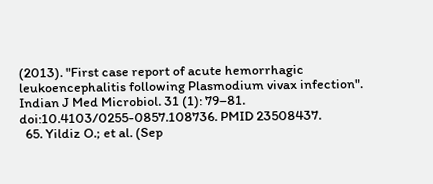(2013). "First case report of acute hemorrhagic leukoencephalitis following Plasmodium vivax infection". Indian J Med Microbiol. 31 (1): 79–81. doi:10.4103/0255-0857.108736. PMID 23508437.
  65. Yildiz O.; et al. (Sep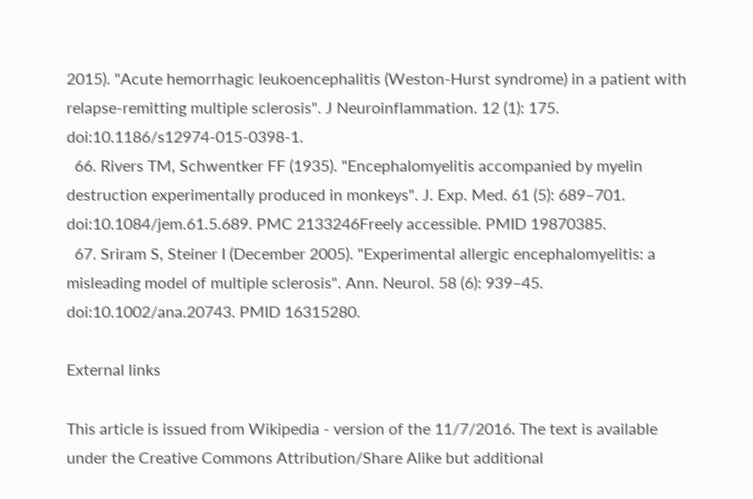2015). "Acute hemorrhagic leukoencephalitis (Weston-Hurst syndrome) in a patient with relapse-remitting multiple sclerosis". J Neuroinflammation. 12 (1): 175. doi:10.1186/s12974-015-0398-1.
  66. Rivers TM, Schwentker FF (1935). "Encephalomyelitis accompanied by myelin destruction experimentally produced in monkeys". J. Exp. Med. 61 (5): 689–701. doi:10.1084/jem.61.5.689. PMC 2133246Freely accessible. PMID 19870385.
  67. Sriram S, Steiner I (December 2005). "Experimental allergic encephalomyelitis: a misleading model of multiple sclerosis". Ann. Neurol. 58 (6): 939–45. doi:10.1002/ana.20743. PMID 16315280.

External links

This article is issued from Wikipedia - version of the 11/7/2016. The text is available under the Creative Commons Attribution/Share Alike but additional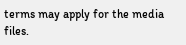terms may apply for the media files.